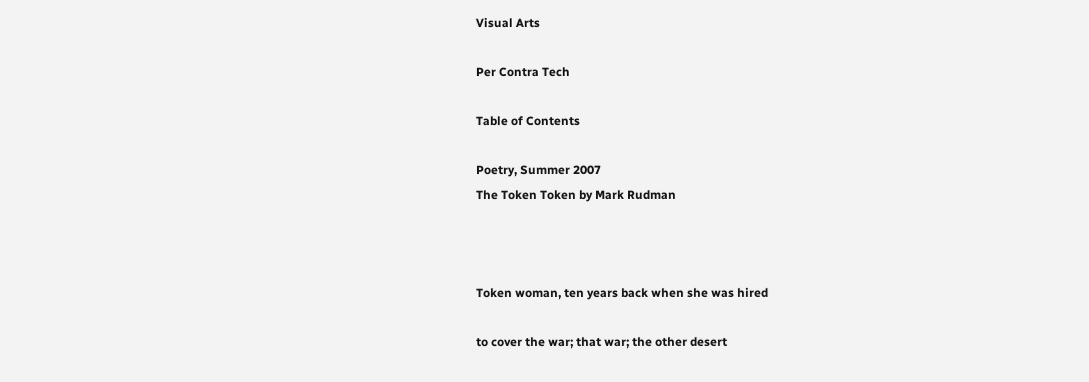Visual Arts

Per Contra Tech

Table of Contents

Poetry, Summer 2007
The Token Token by Mark Rudman



Token woman, ten years back when she was hired

to cover the war; that war; the other desert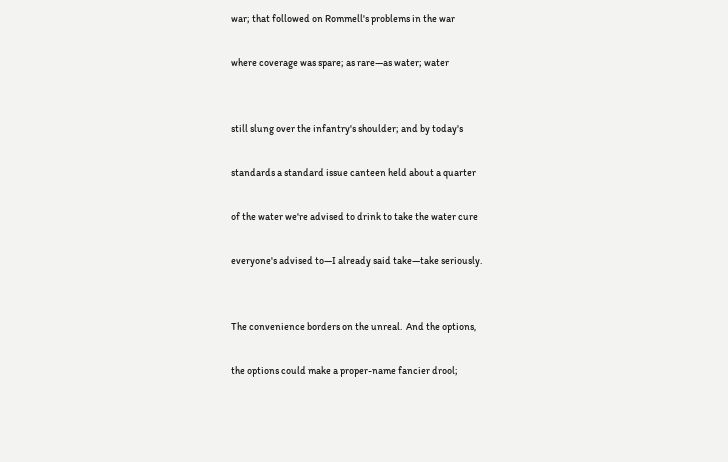war; that followed on Rommell's problems in the war

where coverage was spare; as rare—as water; water


still slung over the infantry's shoulder; and by today's

standards a standard issue canteen held about a quarter

of the water we're advised to drink to take the water cure

everyone's advised to—I already said take—take seriously.


The convenience borders on the unreal.  And the options,

the options could make a proper-name fancier drool;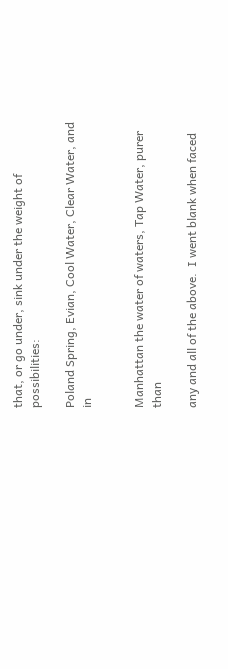that, or go under, sink under the weight of possibilities:

Poland Spring, Evian, Cool Water, Clear Water, and in


Manhattan the water of waters, Tap Water, purer than

any and all of the above.  I went blank when faced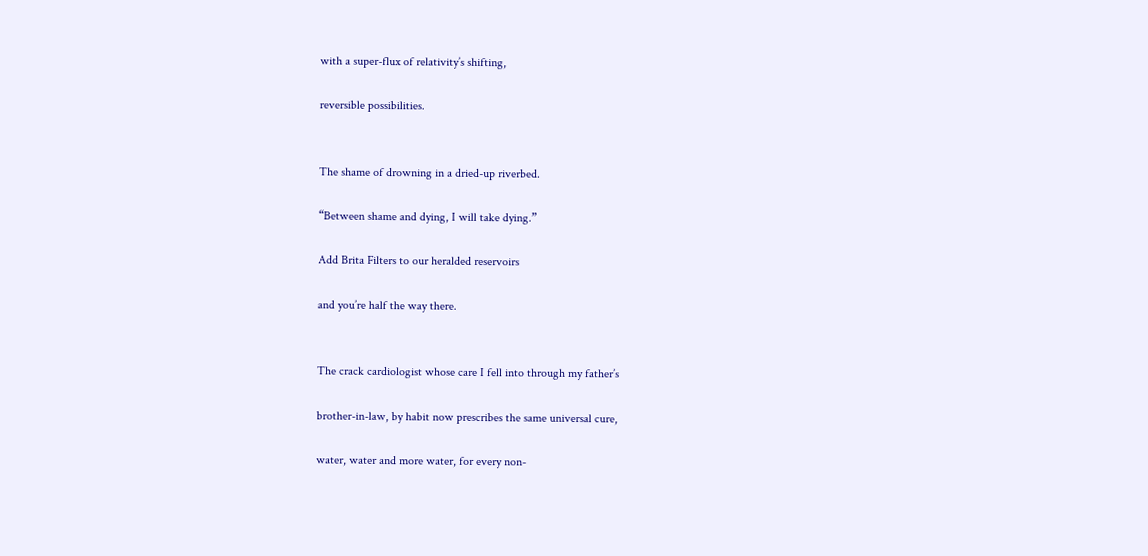with a super-flux of relativity’s shifting,

reversible possibilities.


The shame of drowning in a dried-up riverbed.

“Between shame and dying, I will take dying.”

Add Brita Filters to our heralded reservoirs

and you’re half the way there.


The crack cardiologist whose care I fell into through my father’s

brother-in-law, by habit now prescribes the same universal cure,

water, water and more water, for every non-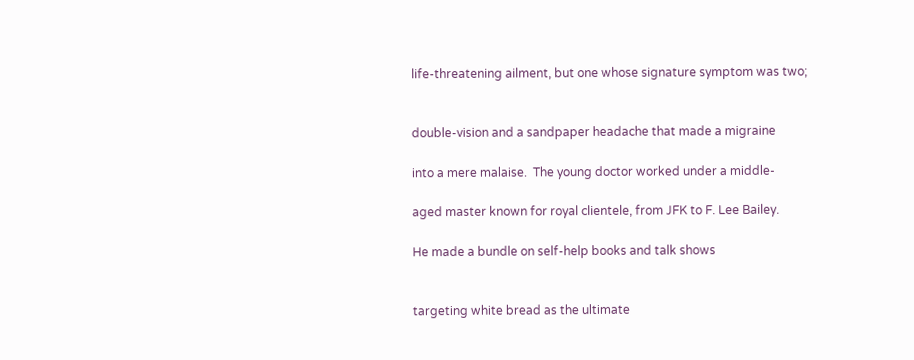life-threatening ailment, but one whose signature symptom was two;


double-vision and a sandpaper headache that made a migraine

into a mere malaise.  The young doctor worked under a middle-

aged master known for royal clientele, from JFK to F. Lee Bailey.

He made a bundle on self-help books and talk shows


targeting white bread as the ultimate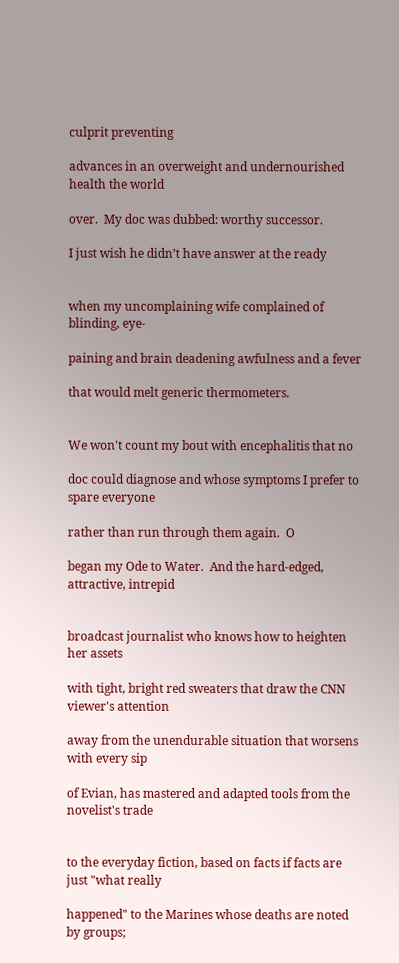culprit preventing

advances in an overweight and undernourished health the world

over.  My doc was dubbed: worthy successor.

I just wish he didn’t have answer at the ready


when my uncomplaining wife complained of blinding, eye-

paining and brain deadening awfulness and a fever

that would melt generic thermometers.


We won't count my bout with encephalitis that no

doc could diagnose and whose symptoms I prefer to spare everyone

rather than run through them again.  O

began my Ode to Water.  And the hard-edged, attractive, intrepid


broadcast journalist who knows how to heighten her assets

with tight, bright red sweaters that draw the CNN viewer's attention

away from the unendurable situation that worsens with every sip

of Evian, has mastered and adapted tools from the novelist's trade


to the everyday fiction, based on facts if facts are just "what really

happened" to the Marines whose deaths are noted by groups;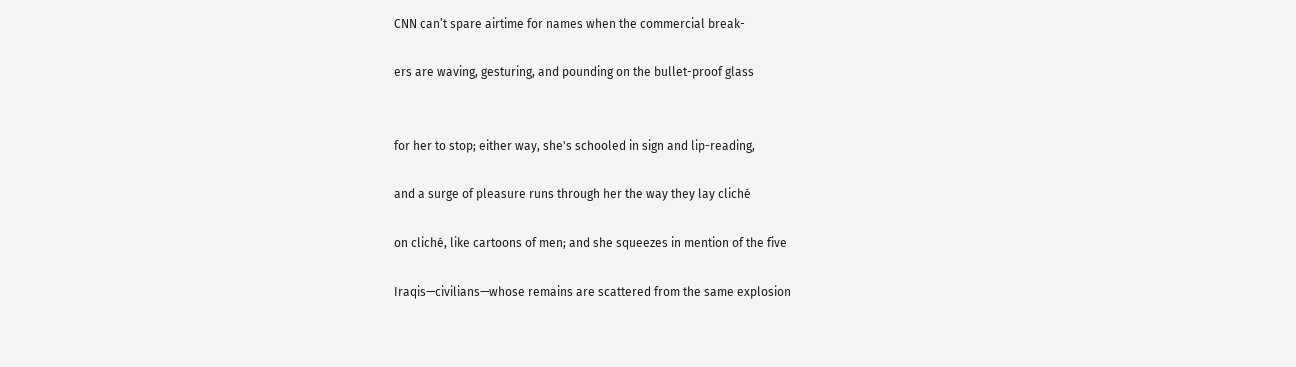CNN can’t spare airtime for names when the commercial break-

ers are waving, gesturing, and pounding on the bullet-proof glass


for her to stop; either way, she's schooled in sign and lip-reading,

and a surge of pleasure runs through her the way they lay cliché

on cliché, like cartoons of men; and she squeezes in mention of the five

Iraqis—civilians—whose remains are scattered from the same explosion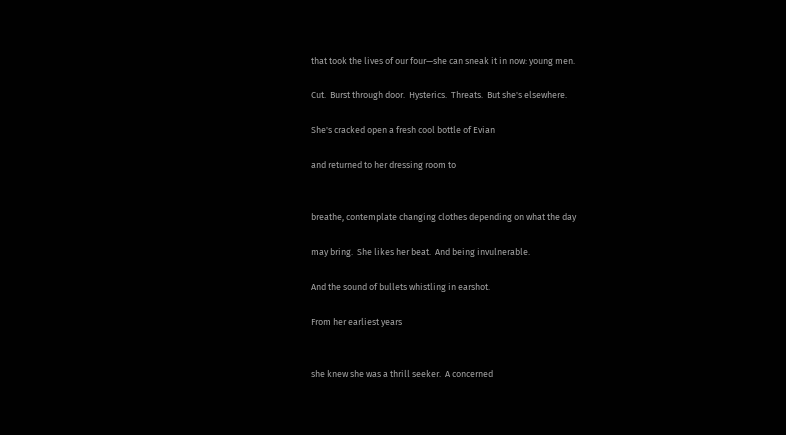that took the lives of our four—she can sneak it in now: young men.

Cut.  Burst through door.  Hysterics.  Threats.  But she's elsewhere.

She's cracked open a fresh cool bottle of Evian

and returned to her dressing room to


breathe, contemplate changing clothes depending on what the day

may bring.  She likes her beat.  And being invulnerable.

And the sound of bullets whistling in earshot.

From her earliest years


she knew she was a thrill seeker.  A concerned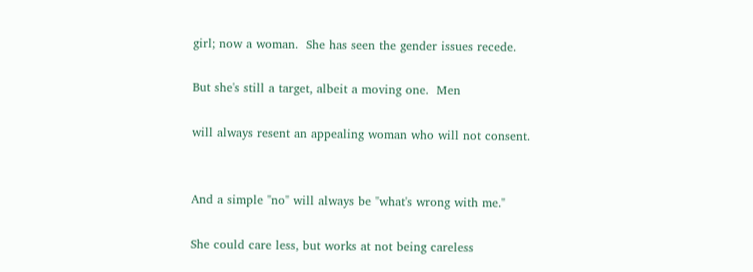girl; now a woman.  She has seen the gender issues recede.

But she's still a target, albeit a moving one.  Men

will always resent an appealing woman who will not consent.


And a simple "no" will always be "what's wrong with me."

She could care less, but works at not being careless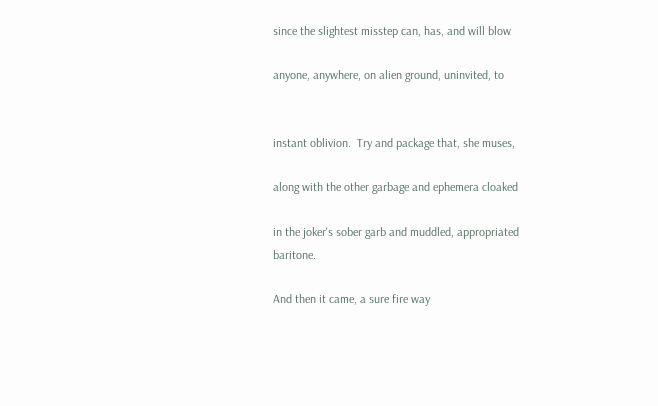since the slightest misstep can, has, and will blow

anyone, anywhere, on alien ground, uninvited, to


instant oblivion.  Try and package that, she muses,

along with the other garbage and ephemera cloaked

in the joker's sober garb and muddled, appropriated baritone.

And then it came, a sure fire way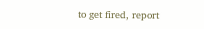to get fired, report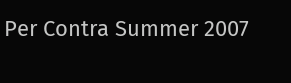Per Contra Summer 2007